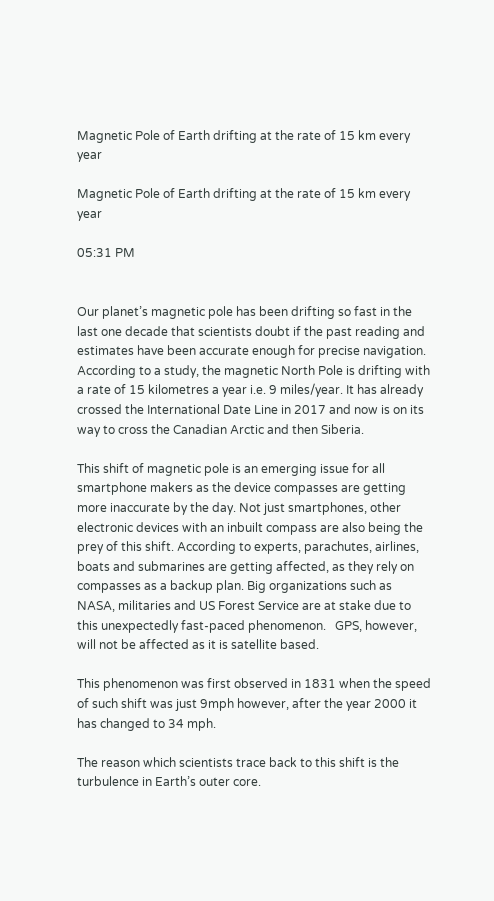Magnetic Pole of Earth drifting at the rate of 15 km every year

Magnetic Pole of Earth drifting at the rate of 15 km every year

05:31 PM


Our planet’s magnetic pole has been drifting so fast in the last one decade that scientists doubt if the past reading and estimates have been accurate enough for precise navigation. According to a study, the magnetic North Pole is drifting with a rate of 15 kilometres a year i.e. 9 miles/year. It has already crossed the International Date Line in 2017 and now is on its way to cross the Canadian Arctic and then Siberia.

This shift of magnetic pole is an emerging issue for all smartphone makers as the device compasses are getting more inaccurate by the day. Not just smartphones, other electronic devices with an inbuilt compass are also being the prey of this shift. According to experts, parachutes, airlines, boats and submarines are getting affected, as they rely on compasses as a backup plan. Big organizations such as NASA, militaries and US Forest Service are at stake due to this unexpectedly fast-paced phenomenon.   GPS, however, will not be affected as it is satellite based.

This phenomenon was first observed in 1831 when the speed of such shift was just 9mph however, after the year 2000 it has changed to 34 mph.

The reason which scientists trace back to this shift is the turbulence in Earth’s outer core.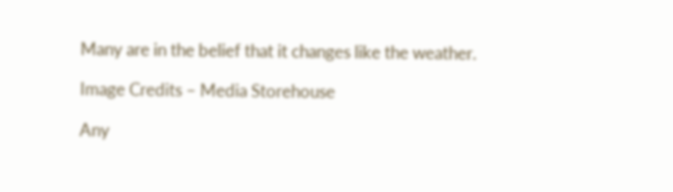Many are in the belief that it changes like the weather.

Image Credits – Media Storehouse

Any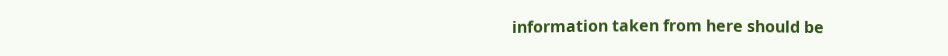information taken from here should be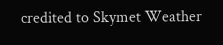credited to Skymet Weather